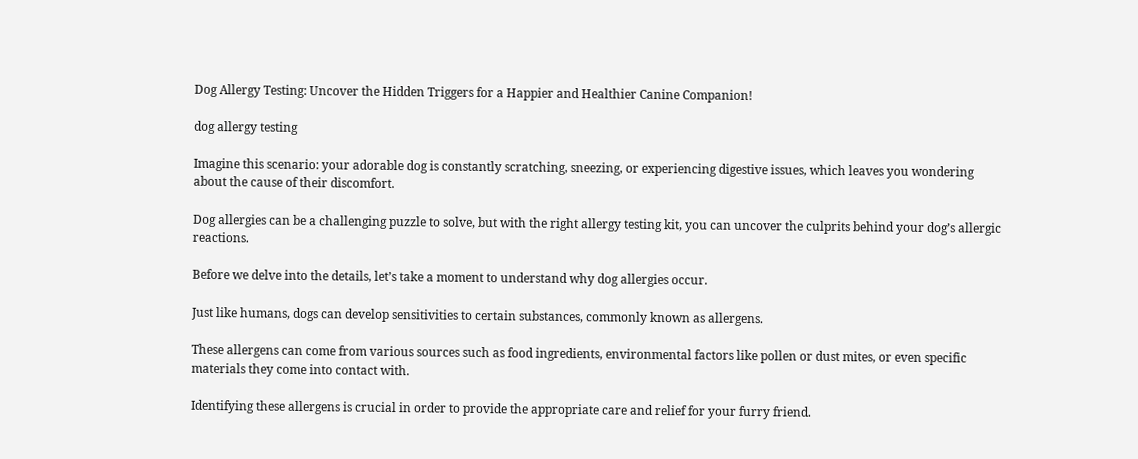Dog Allergy Testing: Uncover the Hidden Triggers for a Happier and Healthier Canine Companion!

dog allergy testing

Imagine this scenario: your adorable dog is constantly scratching, sneezing, or experiencing digestive issues, which leaves you wondering about the cause of their discomfort.

Dog allergies can be a challenging puzzle to solve, but with the right allergy testing kit, you can uncover the culprits behind your dog’s allergic reactions.

Before we delve into the details, let’s take a moment to understand why dog allergies occur.

Just like humans, dogs can develop sensitivities to certain substances, commonly known as allergens.

These allergens can come from various sources such as food ingredients, environmental factors like pollen or dust mites, or even specific materials they come into contact with.

Identifying these allergens is crucial in order to provide the appropriate care and relief for your furry friend.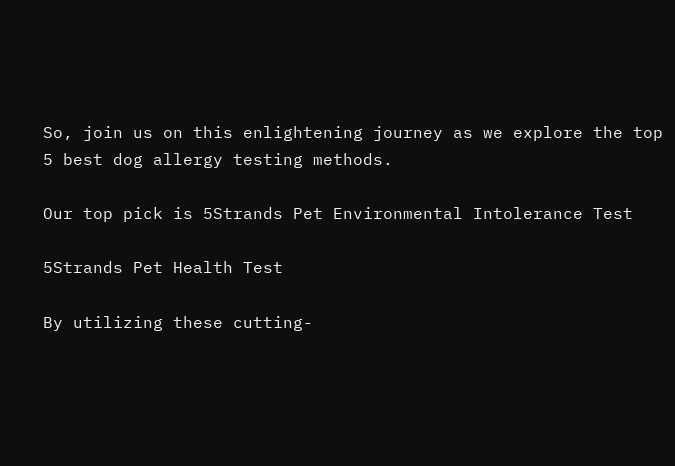So, join us on this enlightening journey as we explore the top 5 best dog allergy testing methods.

Our top pick is 5Strands Pet Environmental Intolerance Test

5Strands Pet Health Test

By utilizing these cutting-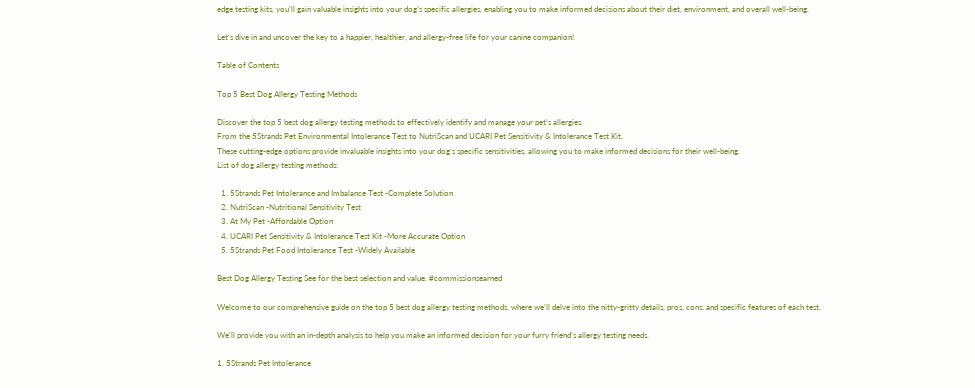edge testing kits, you’ll gain valuable insights into your dog’s specific allergies, enabling you to make informed decisions about their diet, environment, and overall well-being.

Let’s dive in and uncover the key to a happier, healthier, and allergy-free life for your canine companion!

Table of Contents

Top 5 Best Dog Allergy Testing Methods

Discover the top 5 best dog allergy testing methods to effectively identify and manage your pet’s allergies.
From the 5Strands Pet Environmental Intolerance Test to NutriScan and UCARI Pet Sensitivity & Intolerance Test Kit.
These cutting-edge options provide invaluable insights into your dog’s specific sensitivities, allowing you to make informed decisions for their well-being.
List of dog allergy testing methods:

  1. 5Strands Pet Intolerance and Imbalance Test -Complete Solution
  2. NutriScan -Nutritional Sensitivity Test
  3. At My Pet -Affordable Option
  4. UCARI Pet Sensitivity & Intolerance Test Kit -More Accurate Option
  5. 5Strands Pet Food Intolerance Test -Widely Available

Best Dog Allergy Testing See for the best selection and value. #commissionsearned

Welcome to our comprehensive guide on the top 5 best dog allergy testing methods, where we’ll delve into the nitty-gritty details, pros, cons, and specific features of each test.

We’ll provide you with an in-depth analysis to help you make an informed decision for your furry friend’s allergy testing needs.

1. 5Strands Pet Intolerance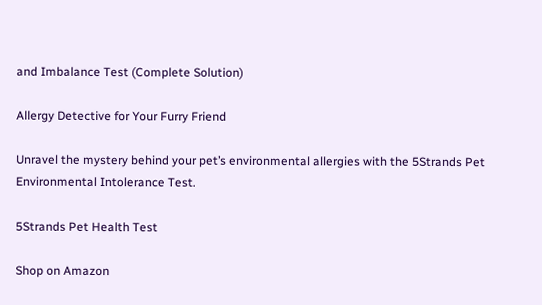and Imbalance Test (Complete Solution)

Allergy Detective for Your Furry Friend

Unravel the mystery behind your pet’s environmental allergies with the 5Strands Pet Environmental Intolerance Test.

5Strands Pet Health Test

Shop on Amazon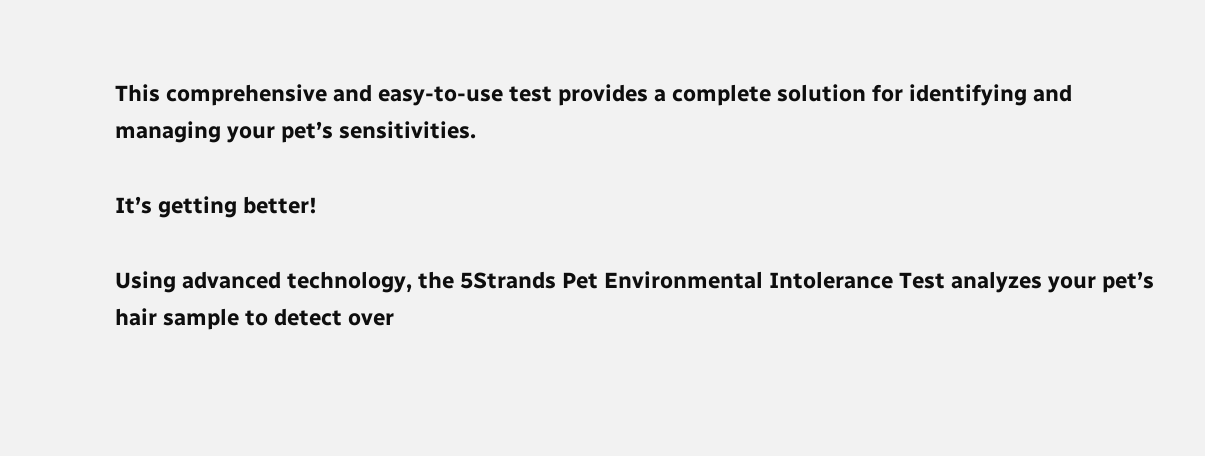This comprehensive and easy-to-use test provides a complete solution for identifying and managing your pet’s sensitivities.

It’s getting better!

Using advanced technology, the 5Strands Pet Environmental Intolerance Test analyzes your pet’s hair sample to detect over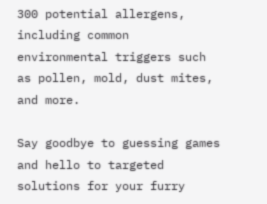300 potential allergens, including common environmental triggers such as pollen, mold, dust mites, and more.

Say goodbye to guessing games and hello to targeted solutions for your furry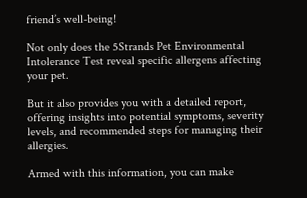friend’s well-being!

Not only does the 5Strands Pet Environmental Intolerance Test reveal specific allergens affecting your pet.

But it also provides you with a detailed report, offering insights into potential symptoms, severity levels, and recommended steps for managing their allergies.

Armed with this information, you can make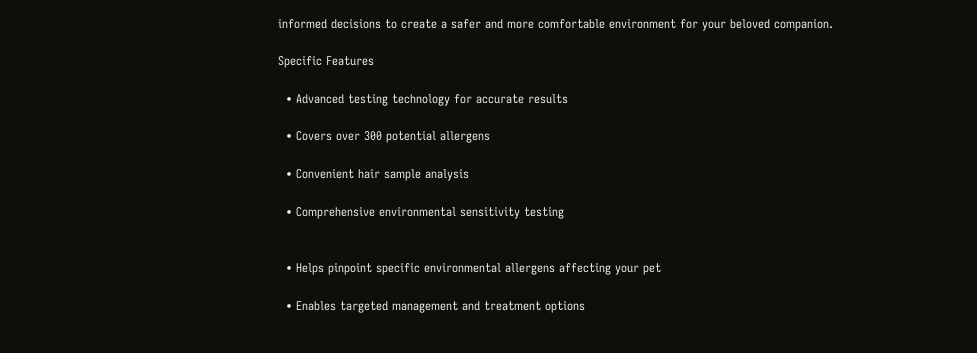informed decisions to create a safer and more comfortable environment for your beloved companion.

Specific Features

  • Advanced testing technology for accurate results

  • Covers over 300 potential allergens

  • Convenient hair sample analysis

  • Comprehensive environmental sensitivity testing


  • Helps pinpoint specific environmental allergens affecting your pet

  • Enables targeted management and treatment options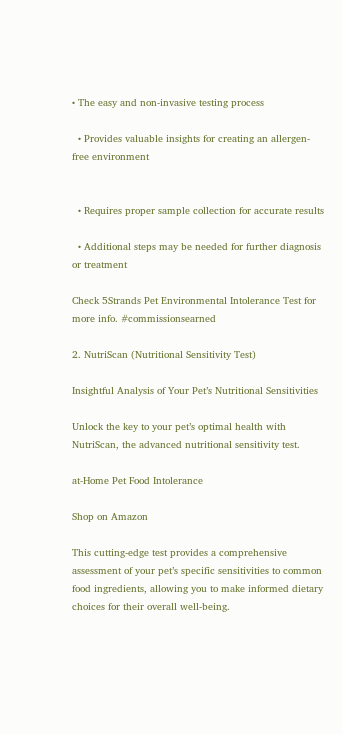• The easy and non-invasive testing process

  • Provides valuable insights for creating an allergen-free environment


  • Requires proper sample collection for accurate results

  • Additional steps may be needed for further diagnosis or treatment

Check 5Strands Pet Environmental Intolerance Test for more info. #commissionsearned

2. NutriScan (Nutritional Sensitivity Test)

Insightful Analysis of Your Pet’s Nutritional Sensitivities

Unlock the key to your pet’s optimal health with NutriScan, the advanced nutritional sensitivity test.

at-Home Pet Food Intolerance

Shop on Amazon

This cutting-edge test provides a comprehensive assessment of your pet’s specific sensitivities to common food ingredients, allowing you to make informed dietary choices for their overall well-being.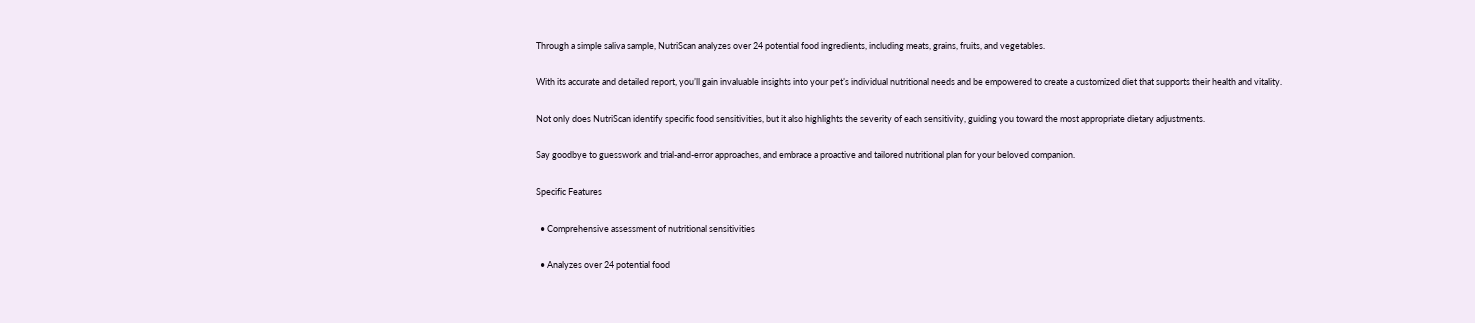Through a simple saliva sample, NutriScan analyzes over 24 potential food ingredients, including meats, grains, fruits, and vegetables.

With its accurate and detailed report, you’ll gain invaluable insights into your pet’s individual nutritional needs and be empowered to create a customized diet that supports their health and vitality.

Not only does NutriScan identify specific food sensitivities, but it also highlights the severity of each sensitivity, guiding you toward the most appropriate dietary adjustments.

Say goodbye to guesswork and trial-and-error approaches, and embrace a proactive and tailored nutritional plan for your beloved companion.

Specific Features

  • Comprehensive assessment of nutritional sensitivities

  • Analyzes over 24 potential food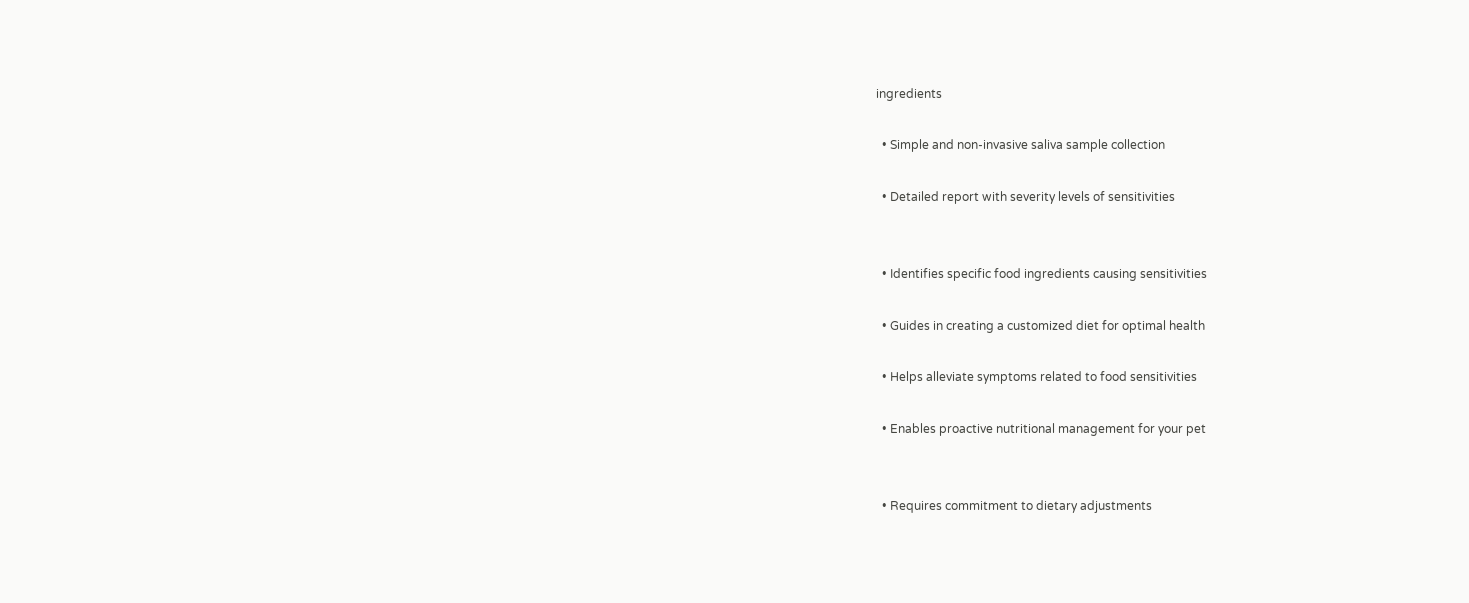ingredients

  • Simple and non-invasive saliva sample collection

  • Detailed report with severity levels of sensitivities


  • Identifies specific food ingredients causing sensitivities

  • Guides in creating a customized diet for optimal health

  • Helps alleviate symptoms related to food sensitivities

  • Enables proactive nutritional management for your pet


  • Requires commitment to dietary adjustments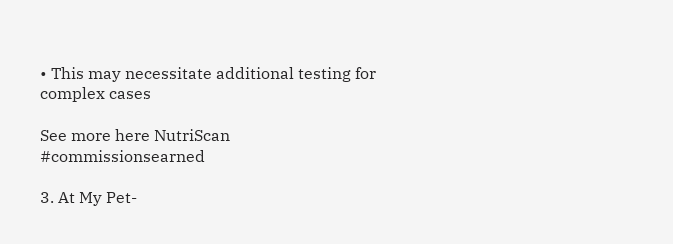• This may necessitate additional testing for complex cases

See more here NutriScan #commissionsearned

3. At My Pet-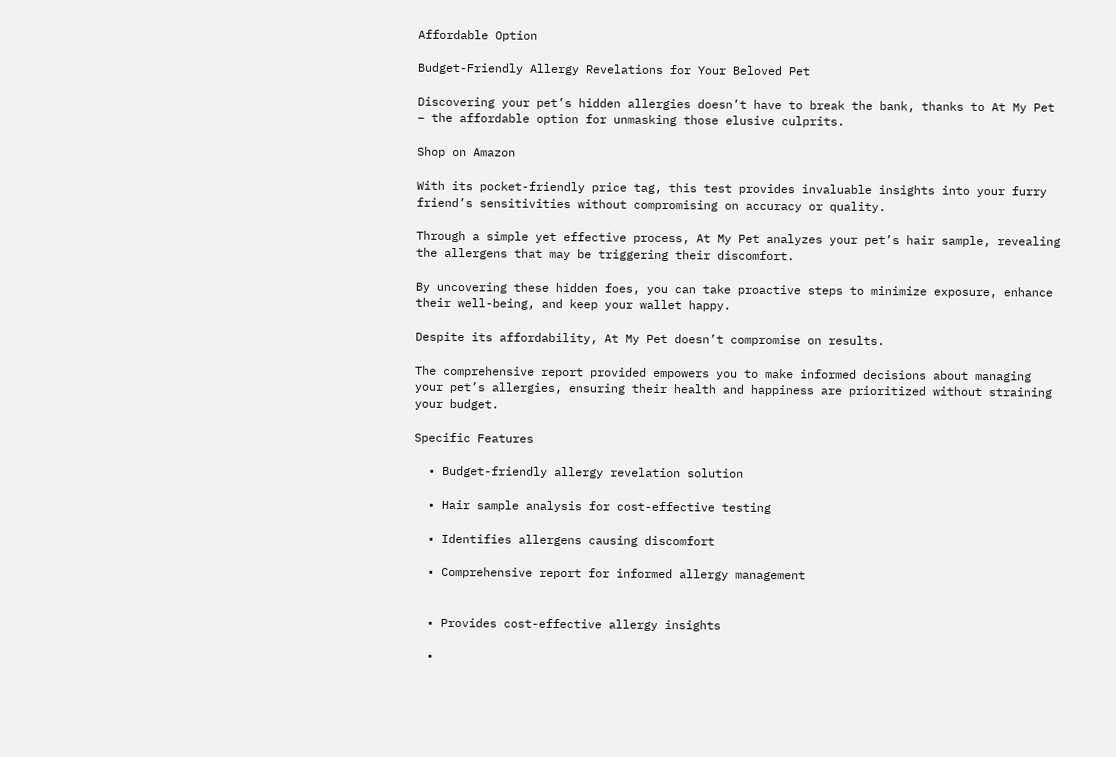Affordable Option

Budget-Friendly Allergy Revelations for Your Beloved Pet

Discovering your pet’s hidden allergies doesn’t have to break the bank, thanks to At My Pet – the affordable option for unmasking those elusive culprits.

Shop on Amazon

With its pocket-friendly price tag, this test provides invaluable insights into your furry friend’s sensitivities without compromising on accuracy or quality.

Through a simple yet effective process, At My Pet analyzes your pet’s hair sample, revealing the allergens that may be triggering their discomfort.

By uncovering these hidden foes, you can take proactive steps to minimize exposure, enhance their well-being, and keep your wallet happy.

Despite its affordability, At My Pet doesn’t compromise on results.

The comprehensive report provided empowers you to make informed decisions about managing your pet’s allergies, ensuring their health and happiness are prioritized without straining your budget.

Specific Features

  • Budget-friendly allergy revelation solution

  • Hair sample analysis for cost-effective testing

  • Identifies allergens causing discomfort

  • Comprehensive report for informed allergy management


  • Provides cost-effective allergy insights

  •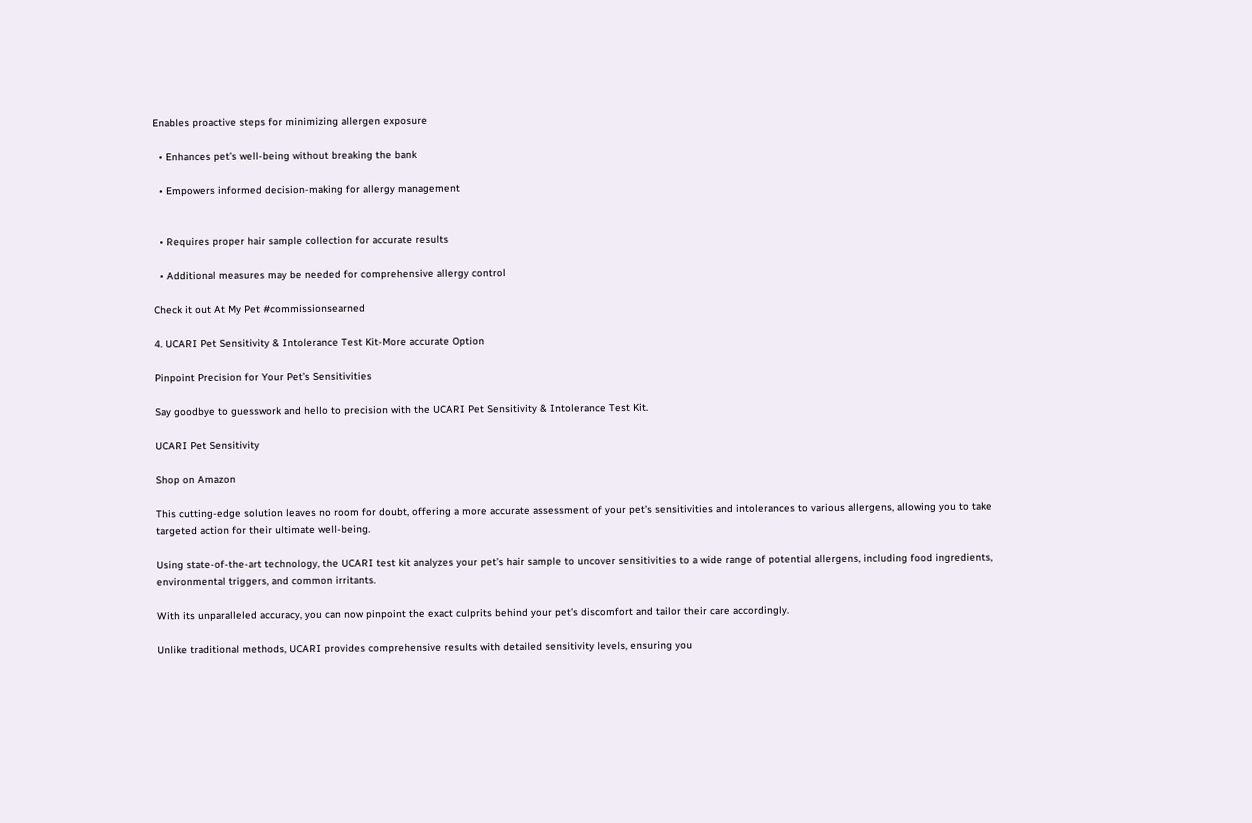Enables proactive steps for minimizing allergen exposure

  • Enhances pet’s well-being without breaking the bank

  • Empowers informed decision-making for allergy management


  • Requires proper hair sample collection for accurate results

  • Additional measures may be needed for comprehensive allergy control

Check it out At My Pet #commissionsearned

4. UCARI Pet Sensitivity & Intolerance Test Kit-More accurate Option

Pinpoint Precision for Your Pet’s Sensitivities

Say goodbye to guesswork and hello to precision with the UCARI Pet Sensitivity & Intolerance Test Kit.

UCARI Pet Sensitivity

Shop on Amazon

This cutting-edge solution leaves no room for doubt, offering a more accurate assessment of your pet’s sensitivities and intolerances to various allergens, allowing you to take targeted action for their ultimate well-being.

Using state-of-the-art technology, the UCARI test kit analyzes your pet’s hair sample to uncover sensitivities to a wide range of potential allergens, including food ingredients, environmental triggers, and common irritants.

With its unparalleled accuracy, you can now pinpoint the exact culprits behind your pet’s discomfort and tailor their care accordingly.

Unlike traditional methods, UCARI provides comprehensive results with detailed sensitivity levels, ensuring you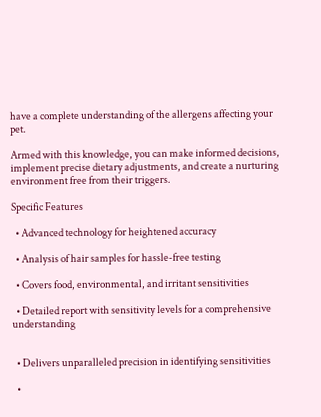have a complete understanding of the allergens affecting your pet.

Armed with this knowledge, you can make informed decisions, implement precise dietary adjustments, and create a nurturing environment free from their triggers.

Specific Features

  • Advanced technology for heightened accuracy

  • Analysis of hair samples for hassle-free testing

  • Covers food, environmental, and irritant sensitivities

  • Detailed report with sensitivity levels for a comprehensive understanding


  • Delivers unparalleled precision in identifying sensitivities

  •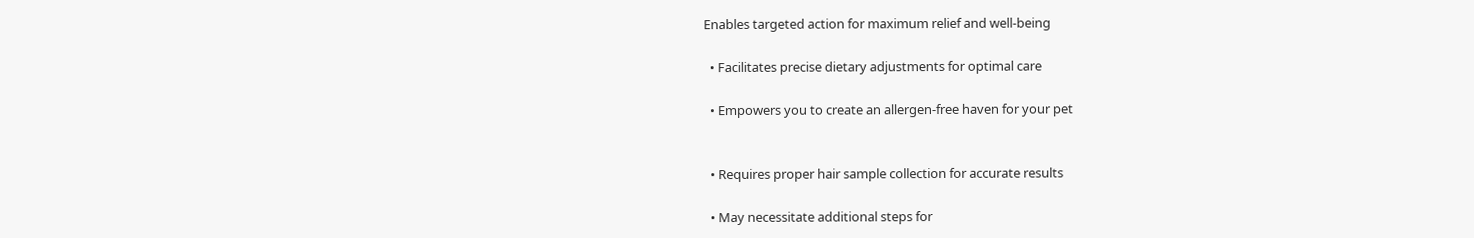Enables targeted action for maximum relief and well-being

  • Facilitates precise dietary adjustments for optimal care

  • Empowers you to create an allergen-free haven for your pet


  • Requires proper hair sample collection for accurate results

  • May necessitate additional steps for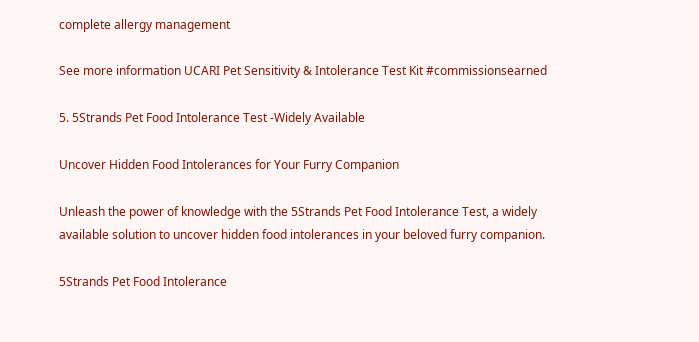complete allergy management

See more information UCARI Pet Sensitivity & Intolerance Test Kit #commissionsearned

5. 5Strands Pet Food Intolerance Test -Widely Available

Uncover Hidden Food Intolerances for Your Furry Companion

Unleash the power of knowledge with the 5Strands Pet Food Intolerance Test, a widely available solution to uncover hidden food intolerances in your beloved furry companion.

5Strands Pet Food Intolerance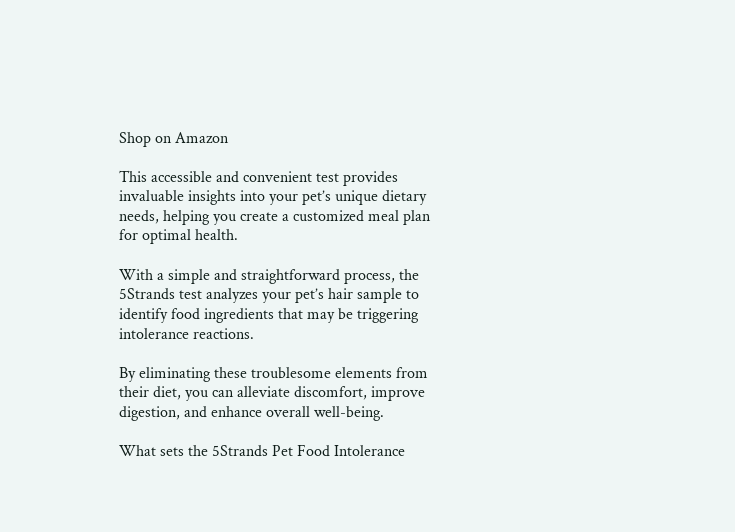Shop on Amazon

This accessible and convenient test provides invaluable insights into your pet’s unique dietary needs, helping you create a customized meal plan for optimal health.

With a simple and straightforward process, the 5Strands test analyzes your pet’s hair sample to identify food ingredients that may be triggering intolerance reactions.

By eliminating these troublesome elements from their diet, you can alleviate discomfort, improve digestion, and enhance overall well-being.

What sets the 5Strands Pet Food Intolerance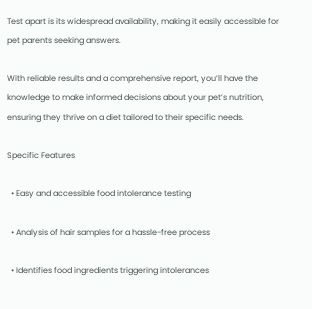Test apart is its widespread availability, making it easily accessible for pet parents seeking answers.

With reliable results and a comprehensive report, you’ll have the knowledge to make informed decisions about your pet’s nutrition, ensuring they thrive on a diet tailored to their specific needs.

Specific Features

  • Easy and accessible food intolerance testing

  • Analysis of hair samples for a hassle-free process

  • Identifies food ingredients triggering intolerances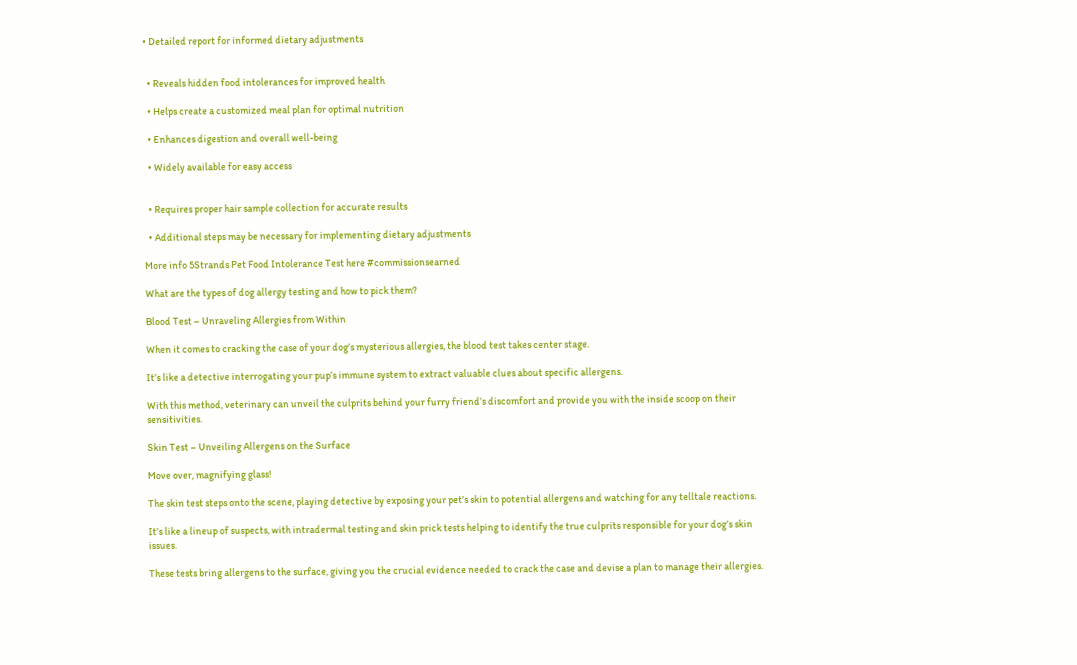• Detailed report for informed dietary adjustments


  • Reveals hidden food intolerances for improved health

  • Helps create a customized meal plan for optimal nutrition

  • Enhances digestion and overall well-being

  • Widely available for easy access


  • Requires proper hair sample collection for accurate results

  • Additional steps may be necessary for implementing dietary adjustments

More info 5Strands Pet Food Intolerance Test here #commissionsearned

What are the types of dog allergy testing and how to pick them?

Blood Test – Unraveling Allergies from Within

When it comes to cracking the case of your dog’s mysterious allergies, the blood test takes center stage.

It’s like a detective interrogating your pup’s immune system to extract valuable clues about specific allergens.

With this method, veterinary can unveil the culprits behind your furry friend’s discomfort and provide you with the inside scoop on their sensitivities.

Skin Test – Unveiling Allergens on the Surface

Move over, magnifying glass!

The skin test steps onto the scene, playing detective by exposing your pet’s skin to potential allergens and watching for any telltale reactions.

It’s like a lineup of suspects, with intradermal testing and skin prick tests helping to identify the true culprits responsible for your dog’s skin issues.

These tests bring allergens to the surface, giving you the crucial evidence needed to crack the case and devise a plan to manage their allergies.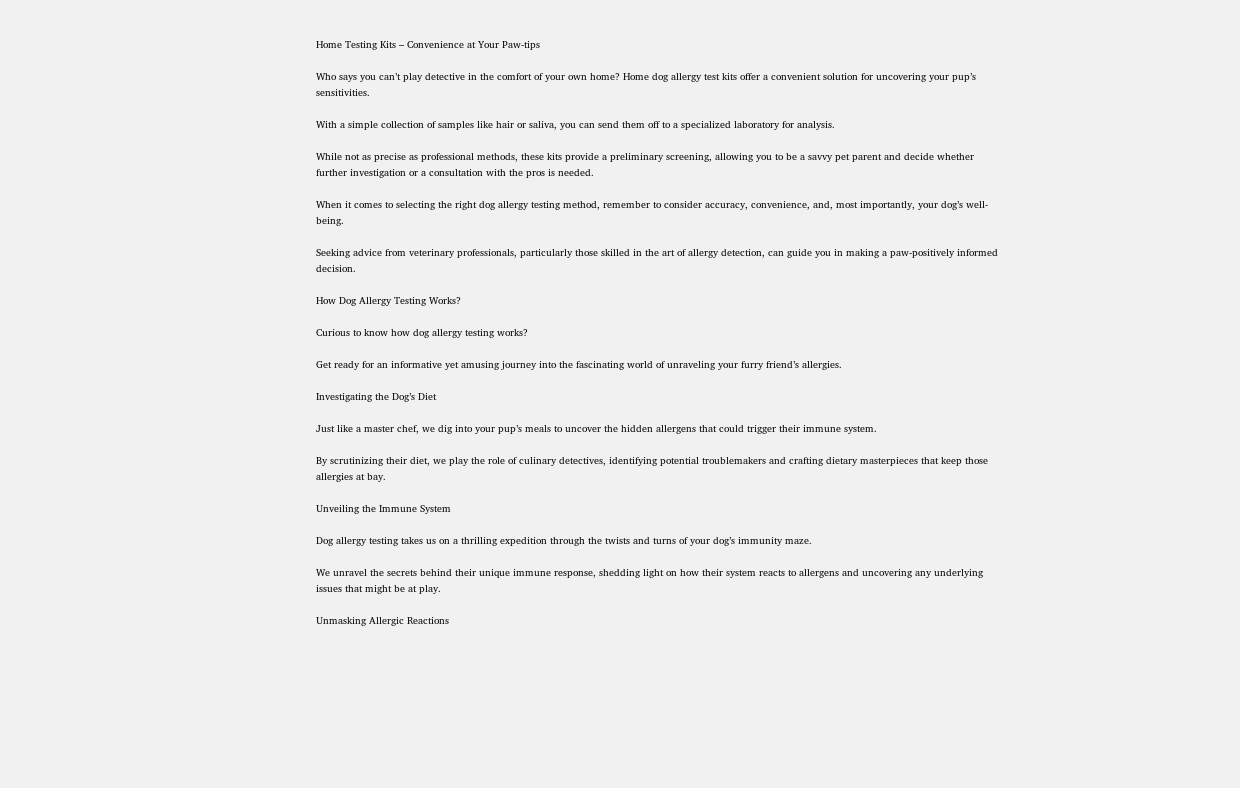Home Testing Kits – Convenience at Your Paw-tips

Who says you can’t play detective in the comfort of your own home? Home dog allergy test kits offer a convenient solution for uncovering your pup’s sensitivities.

With a simple collection of samples like hair or saliva, you can send them off to a specialized laboratory for analysis.

While not as precise as professional methods, these kits provide a preliminary screening, allowing you to be a savvy pet parent and decide whether further investigation or a consultation with the pros is needed.

When it comes to selecting the right dog allergy testing method, remember to consider accuracy, convenience, and, most importantly, your dog’s well-being.

Seeking advice from veterinary professionals, particularly those skilled in the art of allergy detection, can guide you in making a paw-positively informed decision.

How Dog Allergy Testing Works?

Curious to know how dog allergy testing works?

Get ready for an informative yet amusing journey into the fascinating world of unraveling your furry friend’s allergies.

Investigating the Dog’s Diet

Just like a master chef, we dig into your pup’s meals to uncover the hidden allergens that could trigger their immune system.

By scrutinizing their diet, we play the role of culinary detectives, identifying potential troublemakers and crafting dietary masterpieces that keep those allergies at bay.

Unveiling the Immune System

Dog allergy testing takes us on a thrilling expedition through the twists and turns of your dog’s immunity maze.

We unravel the secrets behind their unique immune response, shedding light on how their system reacts to allergens and uncovering any underlying issues that might be at play.

Unmasking Allergic Reactions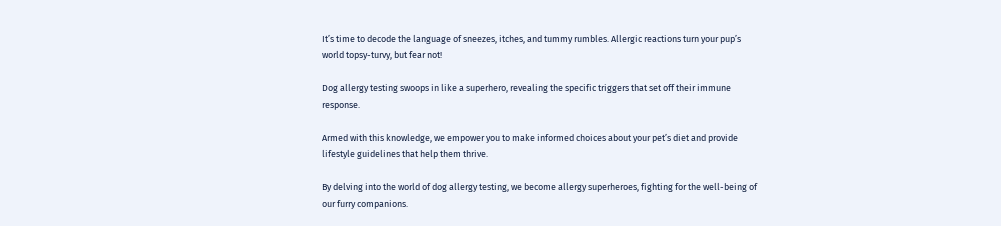It’s time to decode the language of sneezes, itches, and tummy rumbles. Allergic reactions turn your pup’s world topsy-turvy, but fear not!

Dog allergy testing swoops in like a superhero, revealing the specific triggers that set off their immune response.

Armed with this knowledge, we empower you to make informed choices about your pet’s diet and provide lifestyle guidelines that help them thrive.

By delving into the world of dog allergy testing, we become allergy superheroes, fighting for the well-being of our furry companions.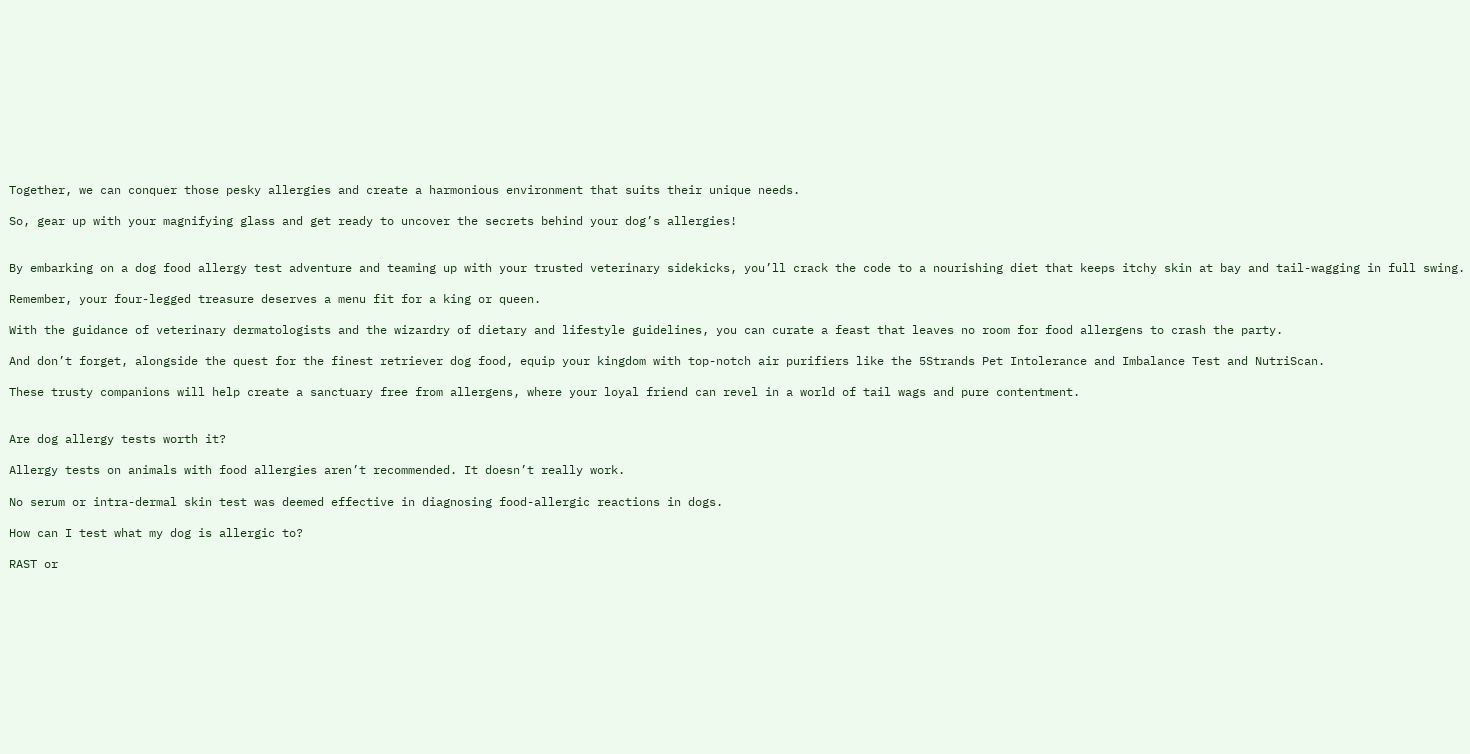Together, we can conquer those pesky allergies and create a harmonious environment that suits their unique needs.

So, gear up with your magnifying glass and get ready to uncover the secrets behind your dog’s allergies!


By embarking on a dog food allergy test adventure and teaming up with your trusted veterinary sidekicks, you’ll crack the code to a nourishing diet that keeps itchy skin at bay and tail-wagging in full swing.

Remember, your four-legged treasure deserves a menu fit for a king or queen.

With the guidance of veterinary dermatologists and the wizardry of dietary and lifestyle guidelines, you can curate a feast that leaves no room for food allergens to crash the party.

And don’t forget, alongside the quest for the finest retriever dog food, equip your kingdom with top-notch air purifiers like the 5Strands Pet Intolerance and Imbalance Test and NutriScan.

These trusty companions will help create a sanctuary free from allergens, where your loyal friend can revel in a world of tail wags and pure contentment.


Are dog allergy tests worth it?

Allergy tests on animals with food allergies aren’t recommended. It doesn’t really work.

No serum or intra-dermal skin test was deemed effective in diagnosing food-allergic reactions in dogs.

How can I test what my dog is allergic to?

RAST or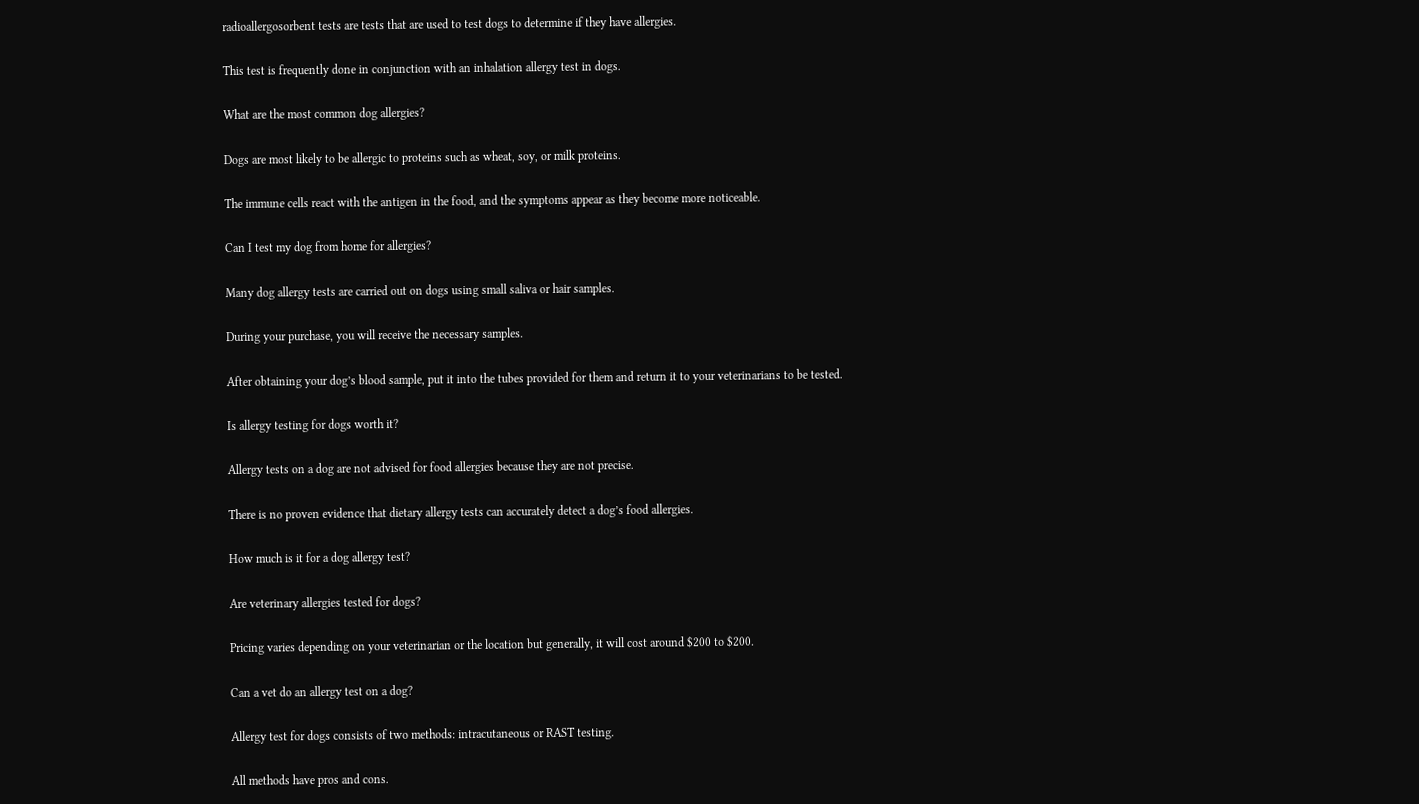radioallergosorbent tests are tests that are used to test dogs to determine if they have allergies.

This test is frequently done in conjunction with an inhalation allergy test in dogs.

What are the most common dog allergies?

Dogs are most likely to be allergic to proteins such as wheat, soy, or milk proteins.

The immune cells react with the antigen in the food, and the symptoms appear as they become more noticeable.

Can I test my dog from home for allergies?

Many dog allergy tests are carried out on dogs using small saliva or hair samples.

During your purchase, you will receive the necessary samples.

After obtaining your dog’s blood sample, put it into the tubes provided for them and return it to your veterinarians to be tested.

Is allergy testing for dogs worth it?

Allergy tests on a dog are not advised for food allergies because they are not precise.

There is no proven evidence that dietary allergy tests can accurately detect a dog’s food allergies.

How much is it for a dog allergy test?

Are veterinary allergies tested for dogs?

Pricing varies depending on your veterinarian or the location but generally, it will cost around $200 to $200.

Can a vet do an allergy test on a dog?

Allergy test for dogs consists of two methods: intracutaneous or RAST testing.

All methods have pros and cons.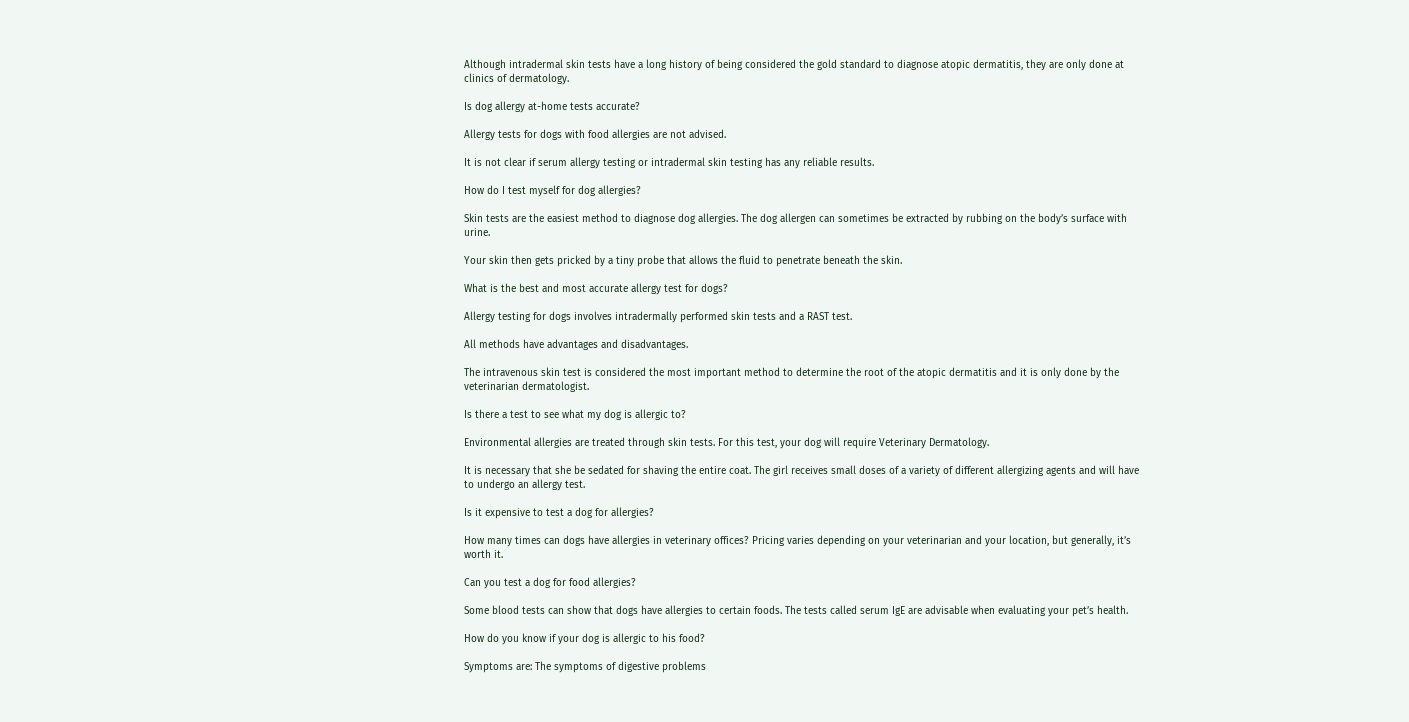Although intradermal skin tests have a long history of being considered the gold standard to diagnose atopic dermatitis, they are only done at clinics of dermatology.

Is dog allergy at-home tests accurate?

Allergy tests for dogs with food allergies are not advised.

It is not clear if serum allergy testing or intradermal skin testing has any reliable results.

How do I test myself for dog allergies?

Skin tests are the easiest method to diagnose dog allergies. The dog allergen can sometimes be extracted by rubbing on the body’s surface with urine.

Your skin then gets pricked by a tiny probe that allows the fluid to penetrate beneath the skin.

What is the best and most accurate allergy test for dogs?

Allergy testing for dogs involves intradermally performed skin tests and a RAST test.

All methods have advantages and disadvantages.

The intravenous skin test is considered the most important method to determine the root of the atopic dermatitis and it is only done by the veterinarian dermatologist.

Is there a test to see what my dog is allergic to?

Environmental allergies are treated through skin tests. For this test, your dog will require Veterinary Dermatology.

It is necessary that she be sedated for shaving the entire coat. The girl receives small doses of a variety of different allergizing agents and will have to undergo an allergy test.

Is it expensive to test a dog for allergies?

How many times can dogs have allergies in veterinary offices? Pricing varies depending on your veterinarian and your location, but generally, it’s worth it.

Can you test a dog for food allergies?

Some blood tests can show that dogs have allergies to certain foods. The tests called serum IgE are advisable when evaluating your pet’s health.

How do you know if your dog is allergic to his food?

Symptoms are: The symptoms of digestive problems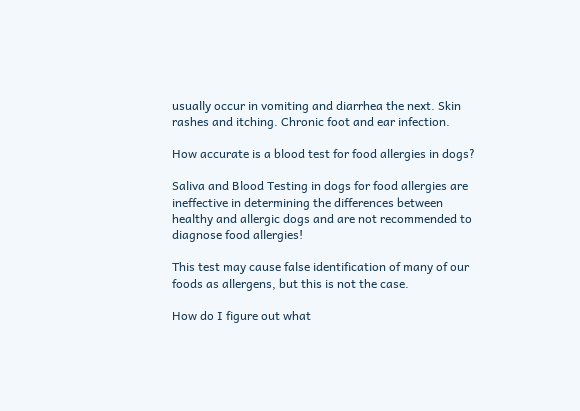usually occur in vomiting and diarrhea the next. Skin rashes and itching. Chronic foot and ear infection.

How accurate is a blood test for food allergies in dogs?

Saliva and Blood Testing in dogs for food allergies are ineffective in determining the differences between healthy and allergic dogs and are not recommended to diagnose food allergies!

This test may cause false identification of many of our foods as allergens, but this is not the case.

How do I figure out what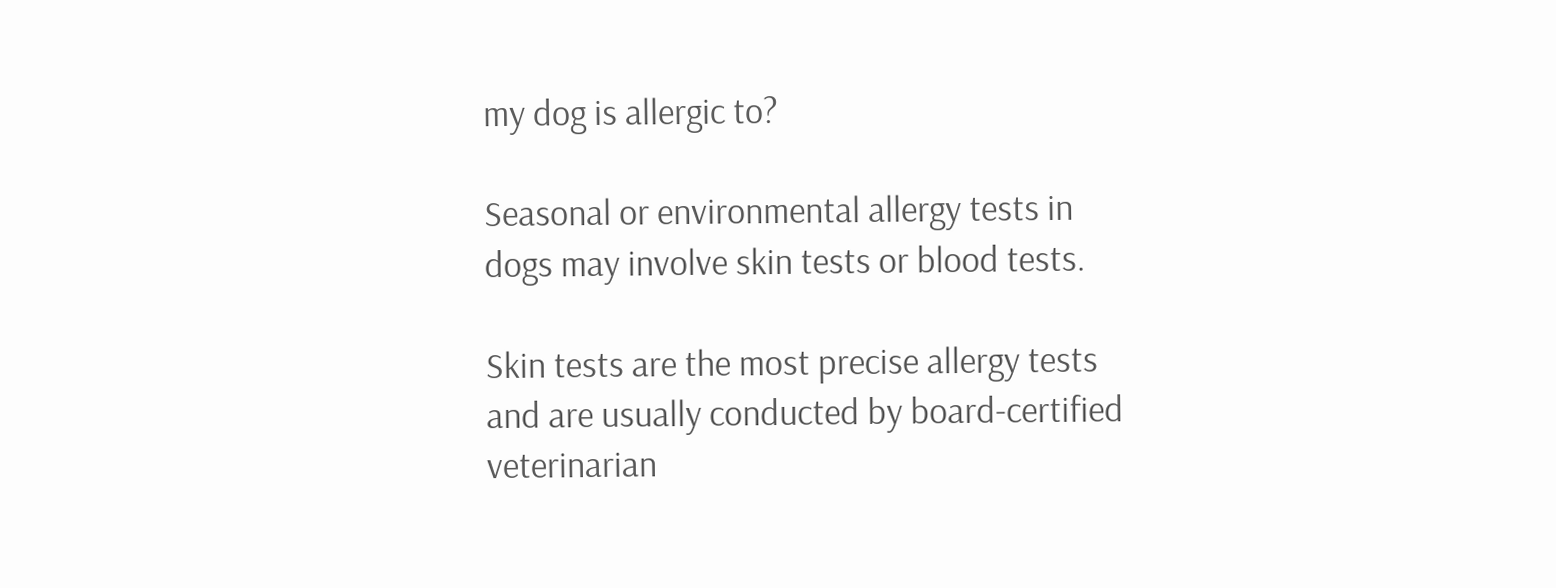my dog is allergic to?

Seasonal or environmental allergy tests in dogs may involve skin tests or blood tests.

Skin tests are the most precise allergy tests and are usually conducted by board-certified veterinarian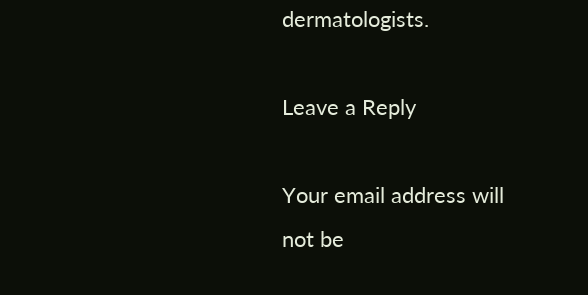dermatologists.

Leave a Reply

Your email address will not be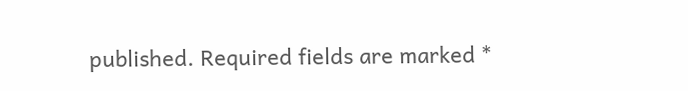published. Required fields are marked *